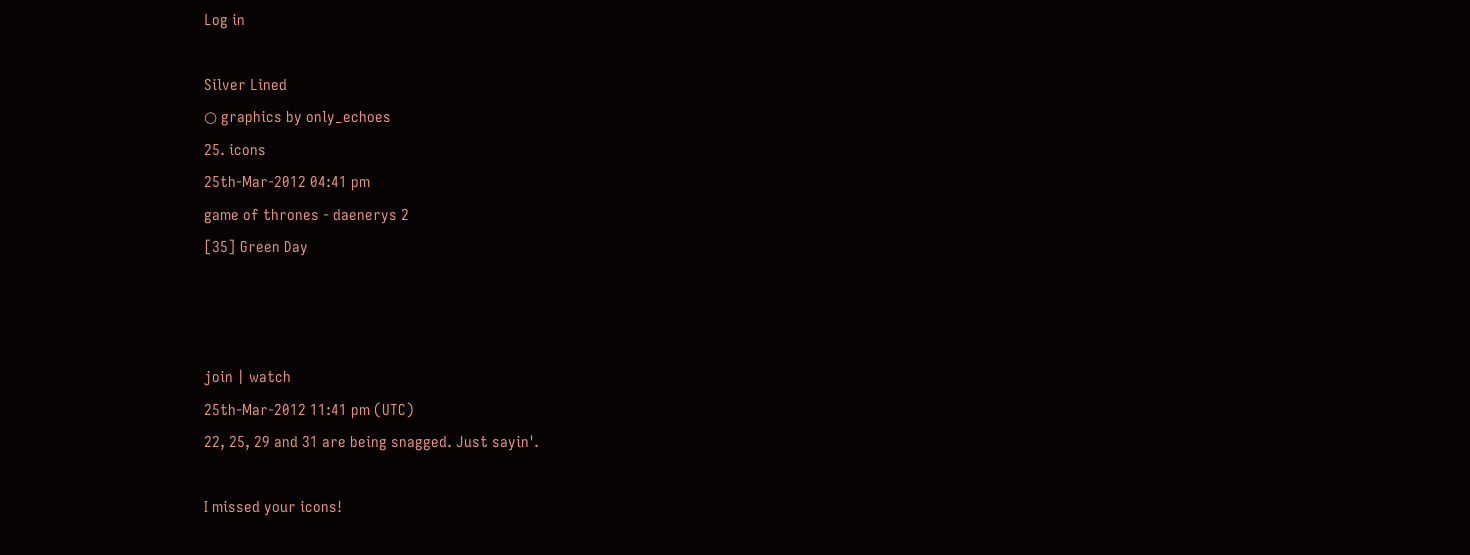Log in

Silver Lined
○ graphics by only_echoes
25. icons
25th-Mar-2012 04:41 pm
game of thrones - daenerys 2
[35] Green Day



join | watch
25th-Mar-2012 11:41 pm (UTC)
22, 25, 29 and 31 are being snagged. Just sayin'.

I missed your icons!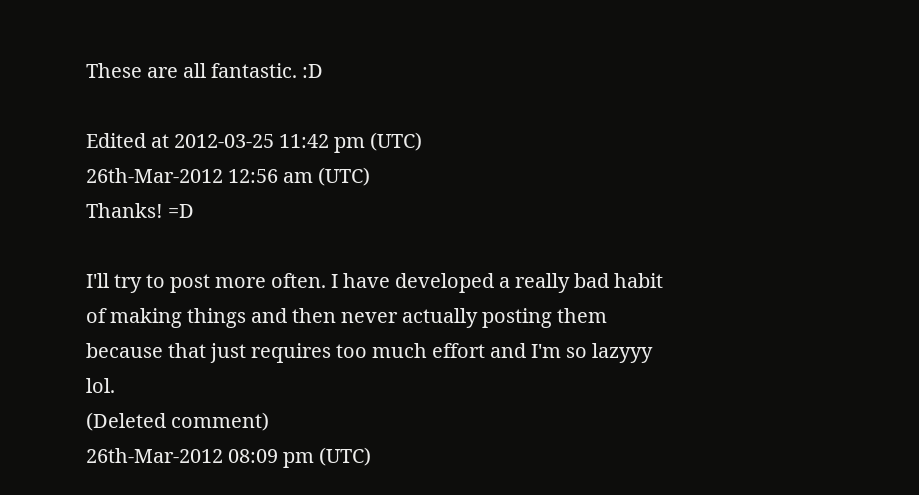These are all fantastic. :D

Edited at 2012-03-25 11:42 pm (UTC)
26th-Mar-2012 12:56 am (UTC)
Thanks! =D

I'll try to post more often. I have developed a really bad habit of making things and then never actually posting them because that just requires too much effort and I'm so lazyyy lol.
(Deleted comment)
26th-Mar-2012 08:09 pm (UTC)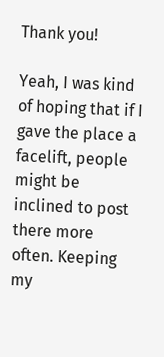Thank you!

Yeah, I was kind of hoping that if I gave the place a facelift, people might be inclined to post there more often. Keeping my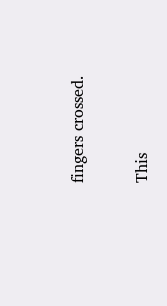fingers crossed.

This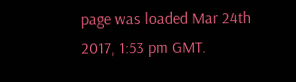page was loaded Mar 24th 2017, 1:53 pm GMT.